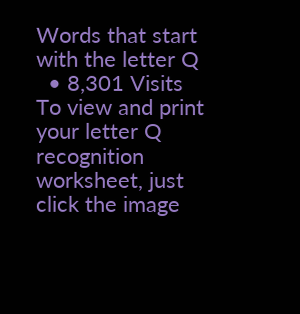Words that start with the letter Q
  • 8,301 Visits
To view and print your letter Q recognition worksheet, just click the image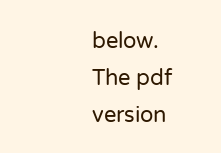below. The pdf version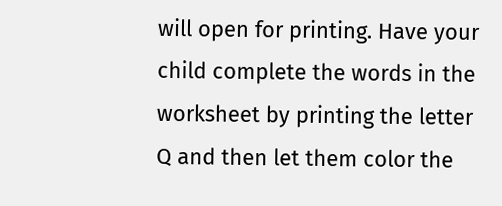will open for printing. Have your child complete the words in the worksheet by printing the letter Q and then let them color the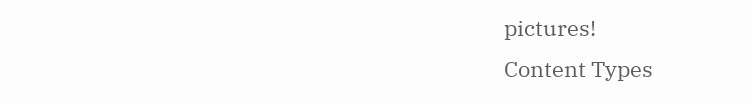pictures!
Content Types